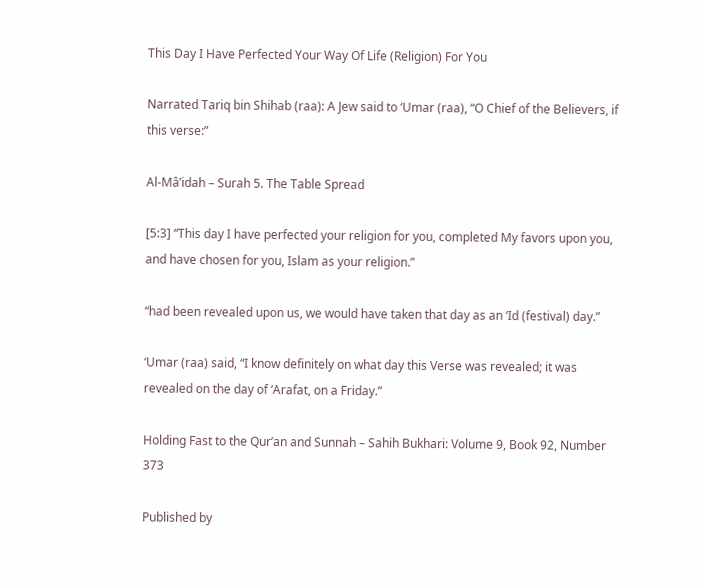This Day I Have Perfected Your Way Of Life (Religion) For You

Narrated Tariq bin Shihab (raa): A Jew said to ‘Umar (raa), “O Chief of the Believers, if this verse:”

Al-Mâ’idah – Surah 5. The Table Spread

[5:3] “This day I have perfected your religion for you, completed My favors upon you, and have chosen for you, Islam as your religion.”

“had been revealed upon us, we would have taken that day as an ‘Id (festival) day.”

‘Umar (raa) said, “I know definitely on what day this Verse was revealed; it was revealed on the day of ‘Arafat, on a Friday.”

Holding Fast to the Qur’an and Sunnah – Sahih Bukhari: Volume 9, Book 92, Number 373

Published by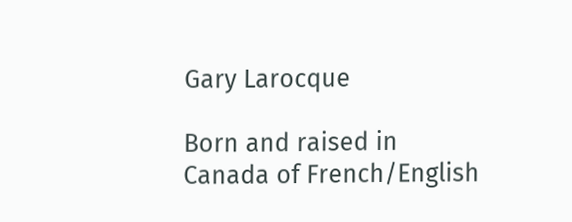Gary Larocque

Born and raised in Canada of French/English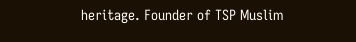heritage. Founder of TSP Muslim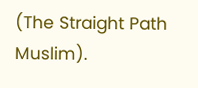(The Straight Path Muslim).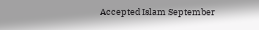Accepted Islam September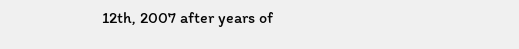12th, 2007 after years of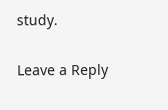study.

Leave a Reply